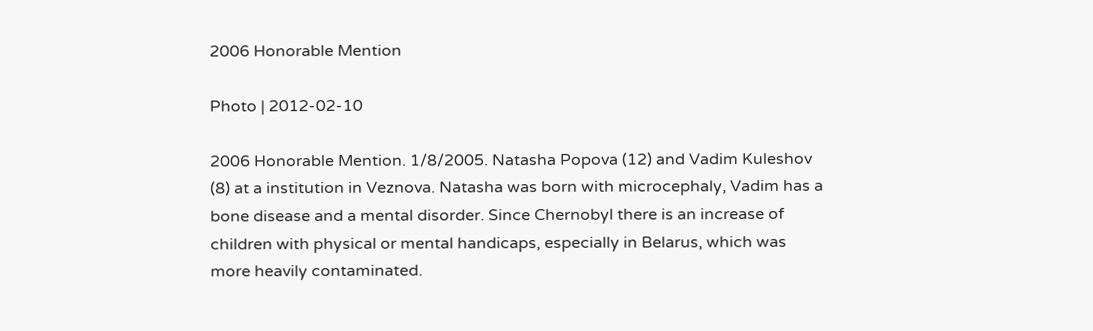2006 Honorable Mention

Photo | 2012-02-10

2006 Honorable Mention. 1/8/2005. Natasha Popova (12) and Vadim Kuleshov (8) at a institution in Veznova. Natasha was born with microcephaly, Vadim has a bone disease and a mental disorder. Since Chernobyl there is an increase of children with physical or mental handicaps, especially in Belarus, which was more heavily contaminated.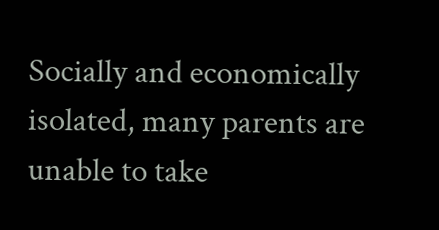Socially and economically isolated, many parents are unable to take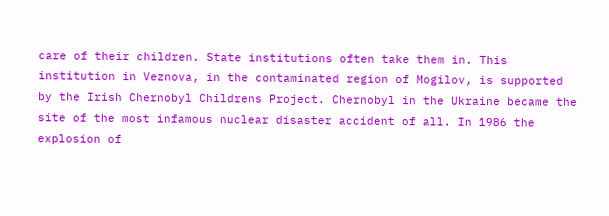care of their children. State institutions often take them in. This institution in Veznova, in the contaminated region of Mogilov, is supported by the Irish Chernobyl Childrens Project. Chernobyl in the Ukraine became the site of the most infamous nuclear disaster accident of all. In 1986 the explosion of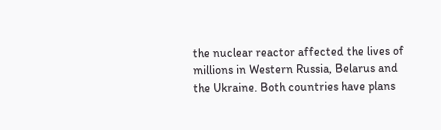the nuclear reactor affected the lives of millions in Western Russia, Belarus and the Ukraine. Both countries have plans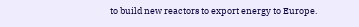to build new reactors to export energy to Europe.